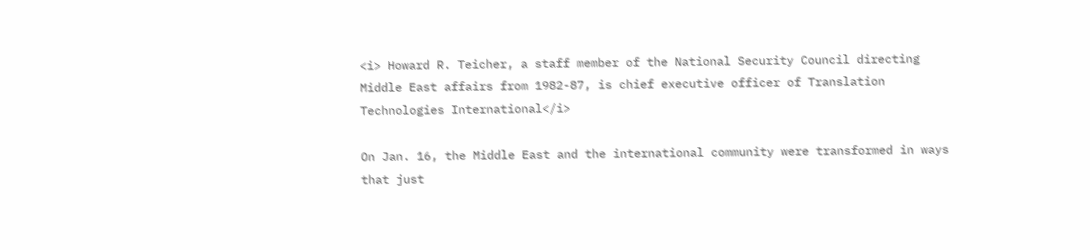<i> Howard R. Teicher, a staff member of the National Security Council directing Middle East affairs from 1982-87, is chief executive officer of Translation Technologies International</i>

On Jan. 16, the Middle East and the international community were transformed in ways that just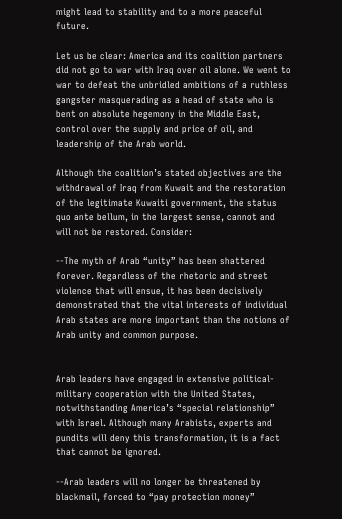might lead to stability and to a more peaceful future.

Let us be clear: America and its coalition partners did not go to war with Iraq over oil alone. We went to war to defeat the unbridled ambitions of a ruthless gangster masquerading as a head of state who is bent on absolute hegemony in the Middle East, control over the supply and price of oil, and leadership of the Arab world.

Although the coalition’s stated objectives are the withdrawal of Iraq from Kuwait and the restoration of the legitimate Kuwaiti government, the status quo ante bellum, in the largest sense, cannot and will not be restored. Consider:

--The myth of Arab “unity” has been shattered forever. Regardless of the rhetoric and street violence that will ensue, it has been decisively demonstrated that the vital interests of individual Arab states are more important than the notions of Arab unity and common purpose.


Arab leaders have engaged in extensive political-military cooperation with the United States, notwithstanding America’s “special relationship” with Israel. Although many Arabists, experts and pundits will deny this transformation, it is a fact that cannot be ignored.

--Arab leaders will no longer be threatened by blackmail, forced to “pay protection money”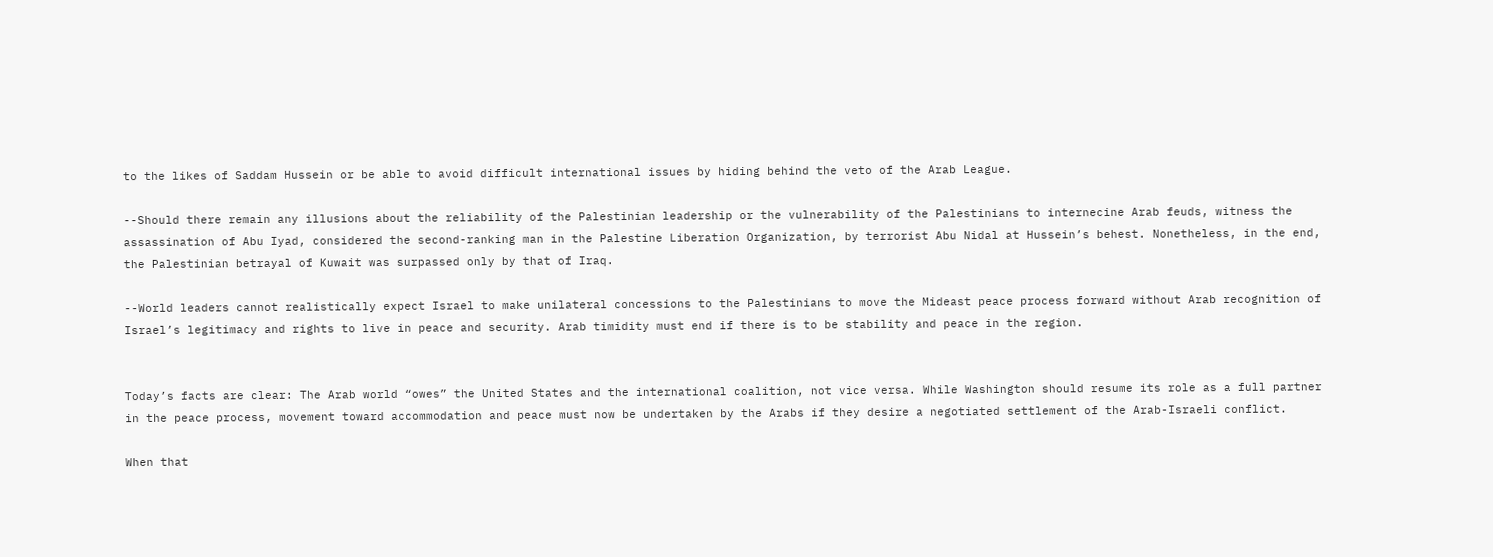to the likes of Saddam Hussein or be able to avoid difficult international issues by hiding behind the veto of the Arab League.

--Should there remain any illusions about the reliability of the Palestinian leadership or the vulnerability of the Palestinians to internecine Arab feuds, witness the assassination of Abu Iyad, considered the second-ranking man in the Palestine Liberation Organization, by terrorist Abu Nidal at Hussein’s behest. Nonetheless, in the end, the Palestinian betrayal of Kuwait was surpassed only by that of Iraq.

--World leaders cannot realistically expect Israel to make unilateral concessions to the Palestinians to move the Mideast peace process forward without Arab recognition of Israel’s legitimacy and rights to live in peace and security. Arab timidity must end if there is to be stability and peace in the region.


Today’s facts are clear: The Arab world “owes” the United States and the international coalition, not vice versa. While Washington should resume its role as a full partner in the peace process, movement toward accommodation and peace must now be undertaken by the Arabs if they desire a negotiated settlement of the Arab-Israeli conflict.

When that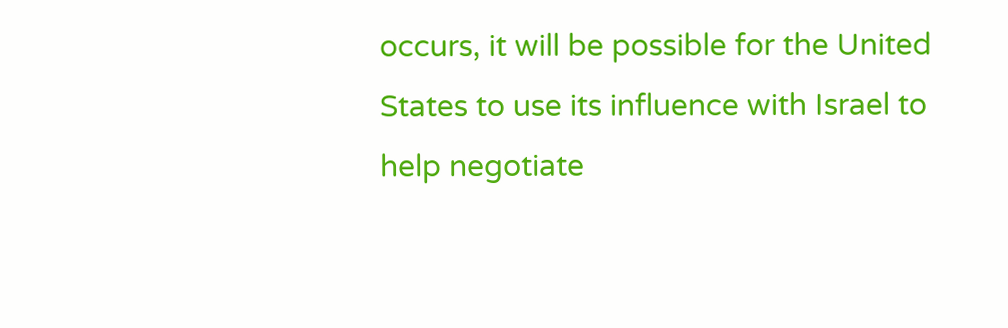occurs, it will be possible for the United States to use its influence with Israel to help negotiate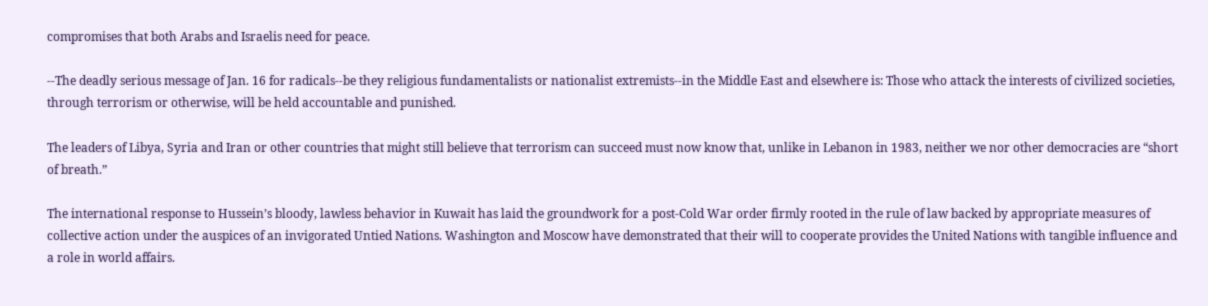compromises that both Arabs and Israelis need for peace.

--The deadly serious message of Jan. 16 for radicals--be they religious fundamentalists or nationalist extremists--in the Middle East and elsewhere is: Those who attack the interests of civilized societies, through terrorism or otherwise, will be held accountable and punished.

The leaders of Libya, Syria and Iran or other countries that might still believe that terrorism can succeed must now know that, unlike in Lebanon in 1983, neither we nor other democracies are “short of breath.”

The international response to Hussein’s bloody, lawless behavior in Kuwait has laid the groundwork for a post-Cold War order firmly rooted in the rule of law backed by appropriate measures of collective action under the auspices of an invigorated Untied Nations. Washington and Moscow have demonstrated that their will to cooperate provides the United Nations with tangible influence and a role in world affairs.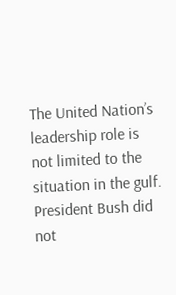The United Nation’s leadership role is not limited to the situation in the gulf. President Bush did not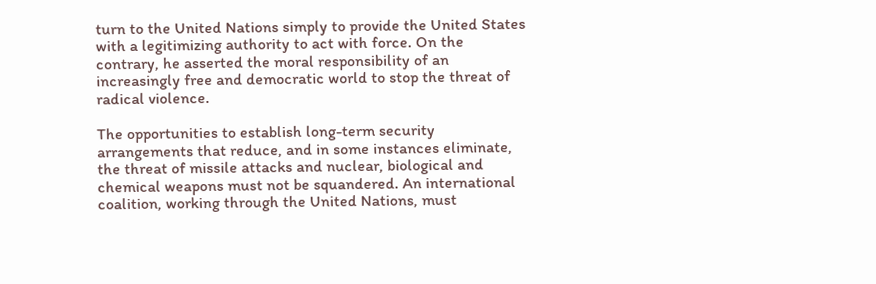turn to the United Nations simply to provide the United States with a legitimizing authority to act with force. On the contrary, he asserted the moral responsibility of an increasingly free and democratic world to stop the threat of radical violence.

The opportunities to establish long-term security arrangements that reduce, and in some instances eliminate, the threat of missile attacks and nuclear, biological and chemical weapons must not be squandered. An international coalition, working through the United Nations, must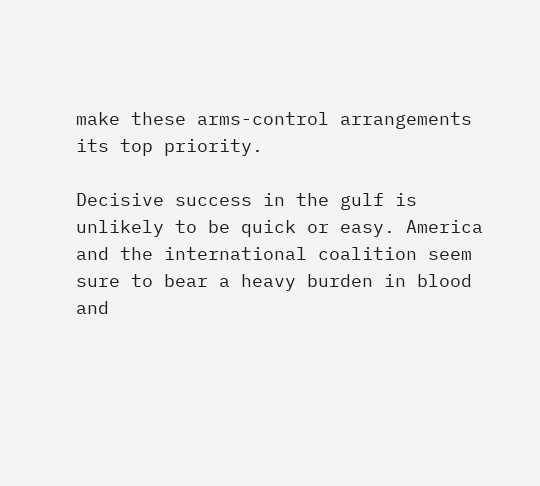make these arms-control arrangements its top priority.

Decisive success in the gulf is unlikely to be quick or easy. America and the international coalition seem sure to bear a heavy burden in blood and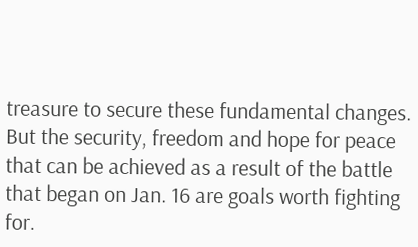treasure to secure these fundamental changes. But the security, freedom and hope for peace that can be achieved as a result of the battle that began on Jan. 16 are goals worth fighting for.